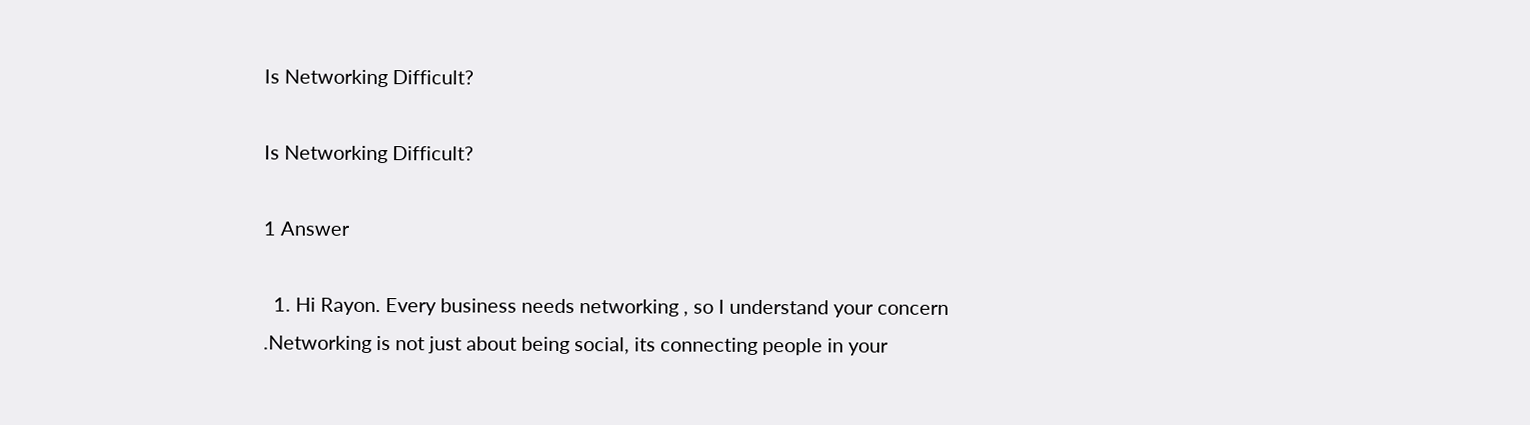Is Networking Difficult?

Is Networking Difficult?

1 Answer

  1. Hi Rayon. Every business needs networking , so I understand your concern .Networking is not just about being social, its connecting people in your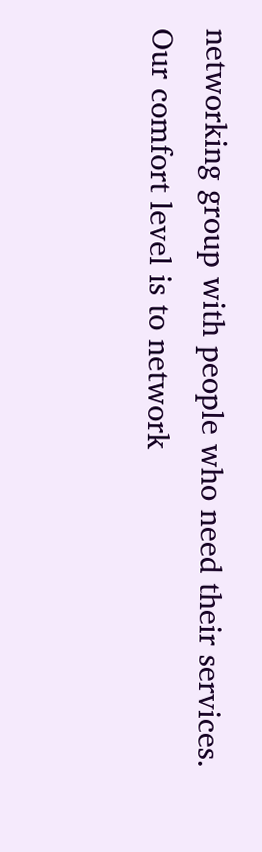networking group with people who need their services. Our comfort level is to network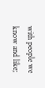with people we know and like;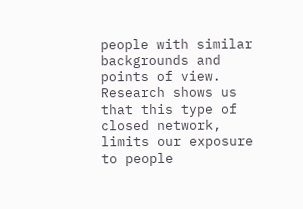people with similar backgrounds and points of view. Research shows us that this type of closed network, limits our exposure to people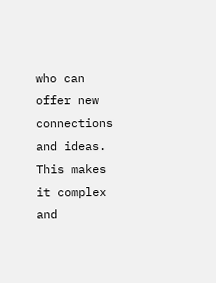who can offer new connections and ideas. This makes it complex and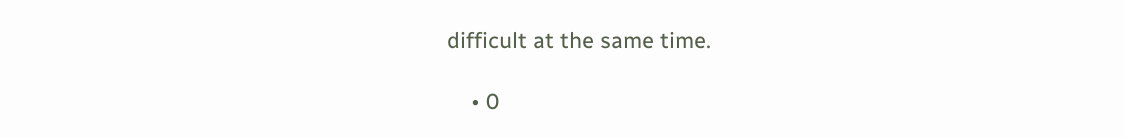difficult at the same time.

    • 0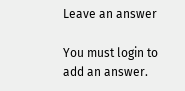Leave an answer

You must login to add an answer.